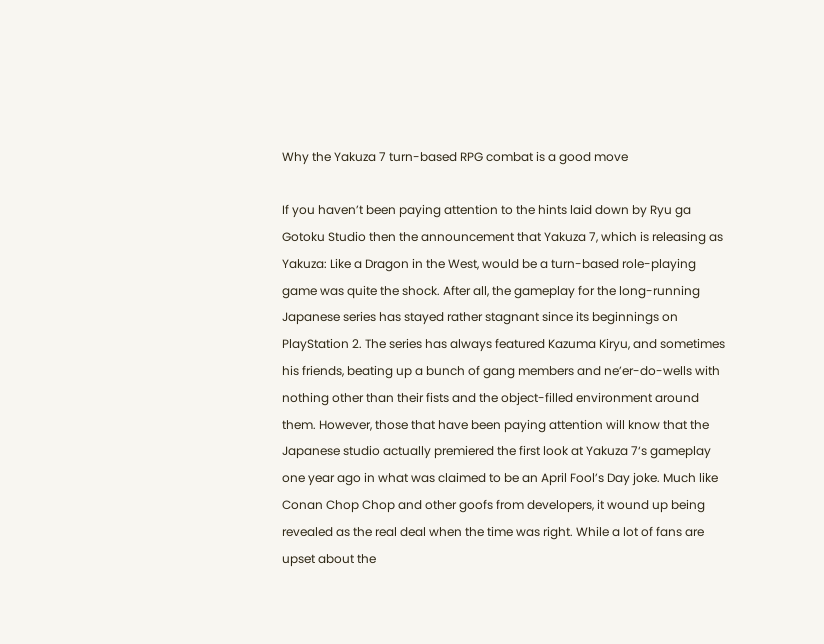Why the Yakuza 7 turn-based RPG combat is a good move

If you haven’t been paying attention to the hints laid down by Ryu ga Gotoku Studio then the announcement that Yakuza 7, which is releasing as Yakuza: Like a Dragon in the West, would be a turn-based role-playing game was quite the shock. After all, the gameplay for the long-running Japanese series has stayed rather stagnant since its beginnings on PlayStation 2. The series has always featured Kazuma Kiryu, and sometimes his friends, beating up a bunch of gang members and ne’er-do-wells with nothing other than their fists and the object-filled environment around them. However, those that have been paying attention will know that the Japanese studio actually premiered the first look at Yakuza 7‘s gameplay one year ago in what was claimed to be an April Fool’s Day joke. Much like Conan Chop Chop and other goofs from developers, it wound up being revealed as the real deal when the time was right. While a lot of fans are upset about the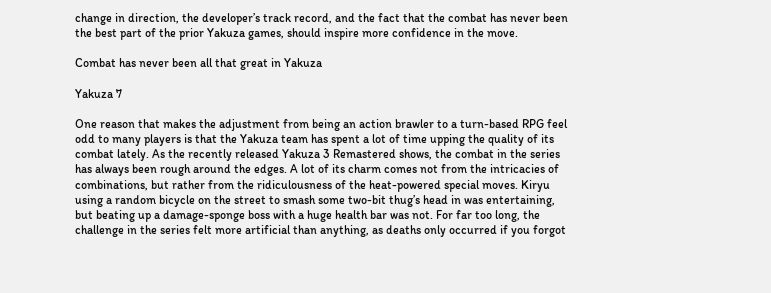change in direction, the developer’s track record, and the fact that the combat has never been the best part of the prior Yakuza games, should inspire more confidence in the move.

Combat has never been all that great in Yakuza

Yakuza 7

One reason that makes the adjustment from being an action brawler to a turn-based RPG feel odd to many players is that the Yakuza team has spent a lot of time upping the quality of its combat lately. As the recently released Yakuza 3 Remastered shows, the combat in the series has always been rough around the edges. A lot of its charm comes not from the intricacies of combinations, but rather from the ridiculousness of the heat-powered special moves. Kiryu using a random bicycle on the street to smash some two-bit thug’s head in was entertaining, but beating up a damage-sponge boss with a huge health bar was not. For far too long, the challenge in the series felt more artificial than anything, as deaths only occurred if you forgot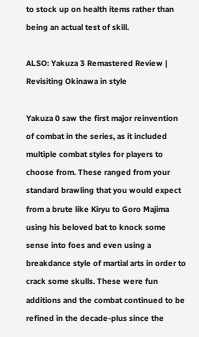to stock up on health items rather than being an actual test of skill.

ALSO: Yakuza 3 Remastered Review | Revisiting Okinawa in style

Yakuza 0 saw the first major reinvention of combat in the series, as it included multiple combat styles for players to choose from. These ranged from your standard brawling that you would expect from a brute like Kiryu to Goro Majima using his beloved bat to knock some sense into foes and even using a breakdance style of martial arts in order to crack some skulls. These were fun additions and the combat continued to be refined in the decade-plus since the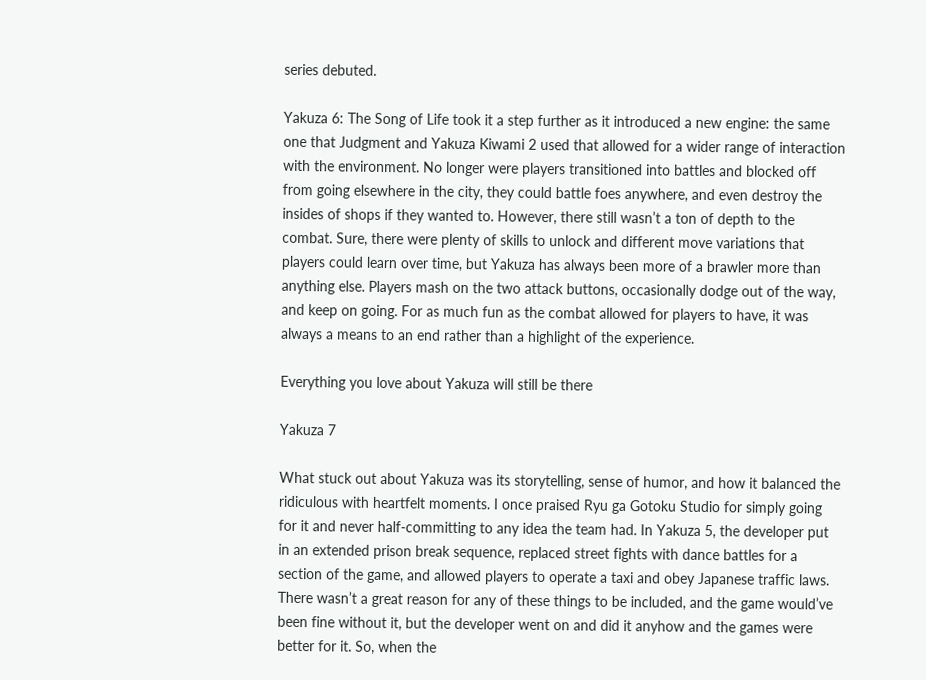series debuted.

Yakuza 6: The Song of Life took it a step further as it introduced a new engine: the same one that Judgment and Yakuza Kiwami 2 used that allowed for a wider range of interaction with the environment. No longer were players transitioned into battles and blocked off from going elsewhere in the city, they could battle foes anywhere, and even destroy the insides of shops if they wanted to. However, there still wasn’t a ton of depth to the combat. Sure, there were plenty of skills to unlock and different move variations that players could learn over time, but Yakuza has always been more of a brawler more than anything else. Players mash on the two attack buttons, occasionally dodge out of the way, and keep on going. For as much fun as the combat allowed for players to have, it was always a means to an end rather than a highlight of the experience.

Everything you love about Yakuza will still be there

Yakuza 7

What stuck out about Yakuza was its storytelling, sense of humor, and how it balanced the ridiculous with heartfelt moments. I once praised Ryu ga Gotoku Studio for simply going for it and never half-committing to any idea the team had. In Yakuza 5, the developer put in an extended prison break sequence, replaced street fights with dance battles for a section of the game, and allowed players to operate a taxi and obey Japanese traffic laws. There wasn’t a great reason for any of these things to be included, and the game would’ve been fine without it, but the developer went on and did it anyhow and the games were better for it. So, when the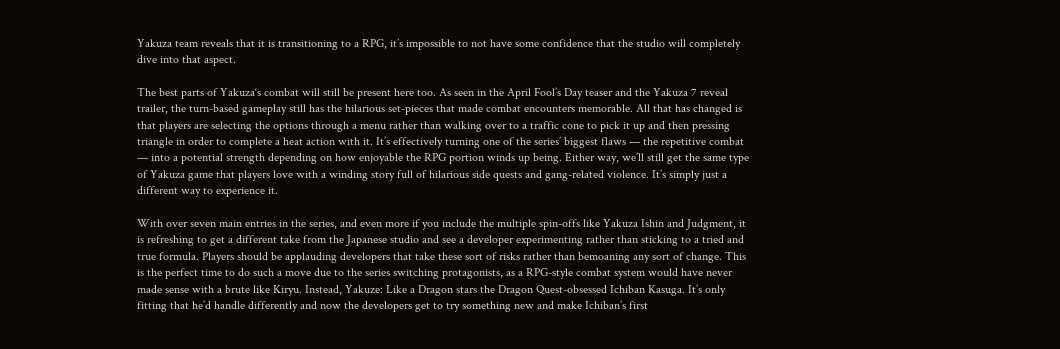Yakuza team reveals that it is transitioning to a RPG, it’s impossible to not have some confidence that the studio will completely dive into that aspect.

The best parts of Yakuza‘s combat will still be present here too. As seen in the April Fool’s Day teaser and the Yakuza 7 reveal trailer, the turn-based gameplay still has the hilarious set-pieces that made combat encounters memorable. All that has changed is that players are selecting the options through a menu rather than walking over to a traffic cone to pick it up and then pressing triangle in order to complete a heat action with it. It’s effectively turning one of the series’ biggest flaws — the repetitive combat — into a potential strength depending on how enjoyable the RPG portion winds up being. Either way, we’ll still get the same type of Yakuza game that players love with a winding story full of hilarious side quests and gang-related violence. It’s simply just a different way to experience it.

With over seven main entries in the series, and even more if you include the multiple spin-offs like Yakuza Ishin and Judgment, it is refreshing to get a different take from the Japanese studio and see a developer experimenting rather than sticking to a tried and true formula. Players should be applauding developers that take these sort of risks rather than bemoaning any sort of change. This is the perfect time to do such a move due to the series switching protagonists, as a RPG-style combat system would have never made sense with a brute like Kiryu. Instead, Yakuze: Like a Dragon stars the Dragon Quest-obsessed Ichiban Kasuga. It’s only fitting that he’d handle differently and now the developers get to try something new and make Ichiban’s first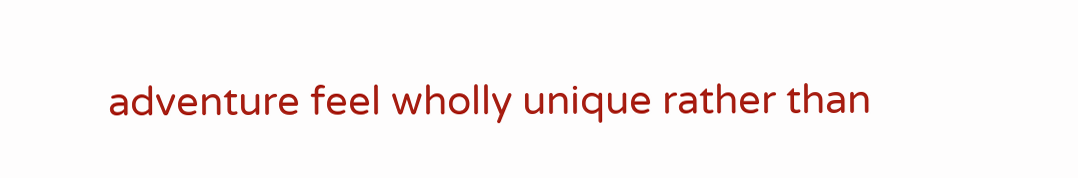adventure feel wholly unique rather than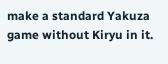make a standard Yakuza game without Kiryu in it.